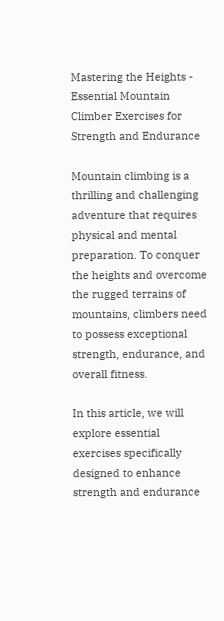Mastering the Heights - Essential Mountain Climber Exercises for Strength and Endurance

Mountain climbing is a thrilling and challenging adventure that requires physical and mental preparation. To conquer the heights and overcome the rugged terrains of mountains, climbers need to possess exceptional strength, endurance, and overall fitness.

In this article, we will explore essential exercises specifically designed to enhance strength and endurance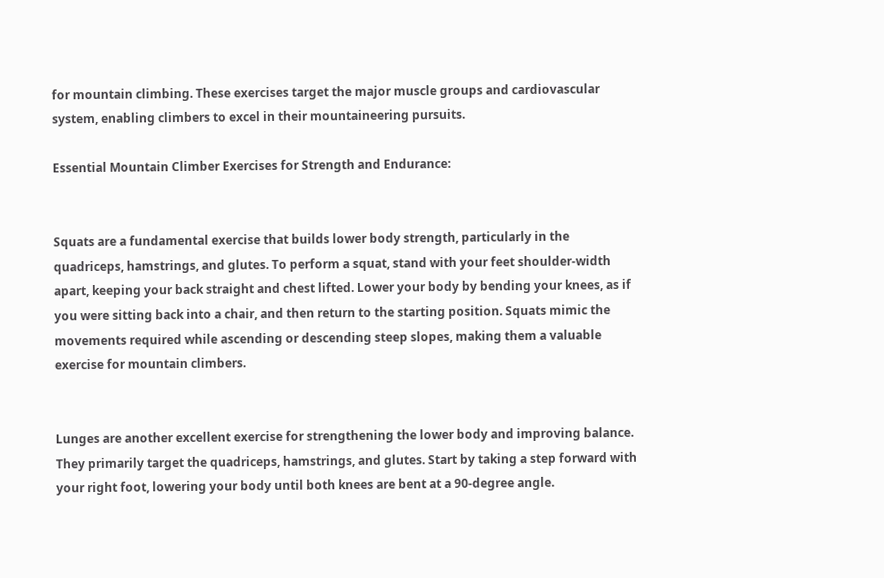for mountain climbing. These exercises target the major muscle groups and cardiovascular system, enabling climbers to excel in their mountaineering pursuits.

Essential Mountain Climber Exercises for Strength and Endurance:


Squats are a fundamental exercise that builds lower body strength, particularly in the quadriceps, hamstrings, and glutes. To perform a squat, stand with your feet shoulder-width apart, keeping your back straight and chest lifted. Lower your body by bending your knees, as if you were sitting back into a chair, and then return to the starting position. Squats mimic the movements required while ascending or descending steep slopes, making them a valuable exercise for mountain climbers.


Lunges are another excellent exercise for strengthening the lower body and improving balance. They primarily target the quadriceps, hamstrings, and glutes. Start by taking a step forward with your right foot, lowering your body until both knees are bent at a 90-degree angle.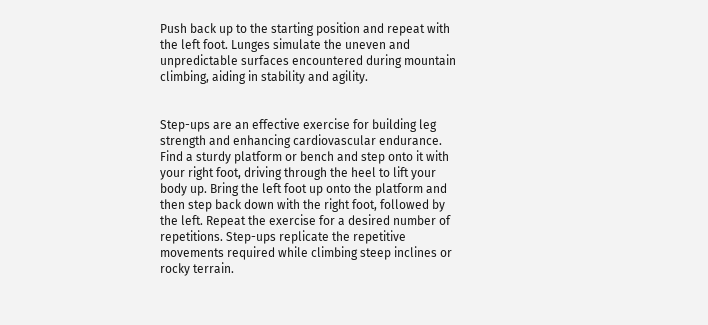Push back up to the starting position and repeat with the left foot. Lunges simulate the uneven and unpredictable surfaces encountered during mountain climbing, aiding in stability and agility.


Step-ups are an effective exercise for building leg strength and enhancing cardiovascular endurance. Find a sturdy platform or bench and step onto it with your right foot, driving through the heel to lift your body up. Bring the left foot up onto the platform and then step back down with the right foot, followed by the left. Repeat the exercise for a desired number of repetitions. Step-ups replicate the repetitive movements required while climbing steep inclines or rocky terrain.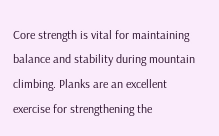Core strength is vital for maintaining balance and stability during mountain climbing. Planks are an excellent exercise for strengthening the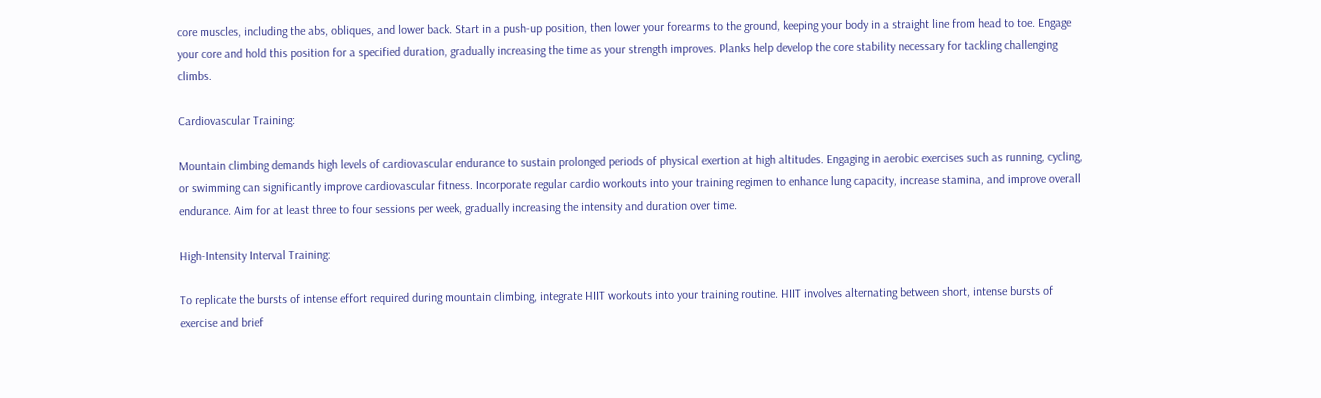core muscles, including the abs, obliques, and lower back. Start in a push-up position, then lower your forearms to the ground, keeping your body in a straight line from head to toe. Engage your core and hold this position for a specified duration, gradually increasing the time as your strength improves. Planks help develop the core stability necessary for tackling challenging climbs.

Cardiovascular Training:

Mountain climbing demands high levels of cardiovascular endurance to sustain prolonged periods of physical exertion at high altitudes. Engaging in aerobic exercises such as running, cycling, or swimming can significantly improve cardiovascular fitness. Incorporate regular cardio workouts into your training regimen to enhance lung capacity, increase stamina, and improve overall endurance. Aim for at least three to four sessions per week, gradually increasing the intensity and duration over time.

High-Intensity Interval Training:

To replicate the bursts of intense effort required during mountain climbing, integrate HIIT workouts into your training routine. HIIT involves alternating between short, intense bursts of exercise and brief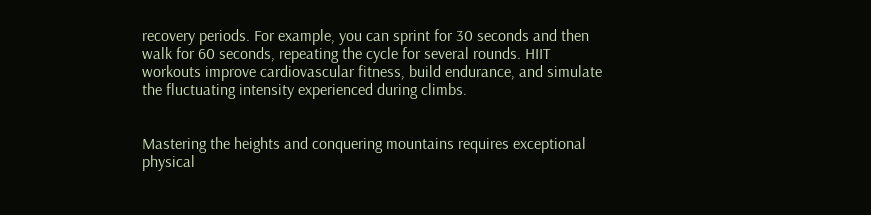recovery periods. For example, you can sprint for 30 seconds and then walk for 60 seconds, repeating the cycle for several rounds. HIIT workouts improve cardiovascular fitness, build endurance, and simulate the fluctuating intensity experienced during climbs.


Mastering the heights and conquering mountains requires exceptional physical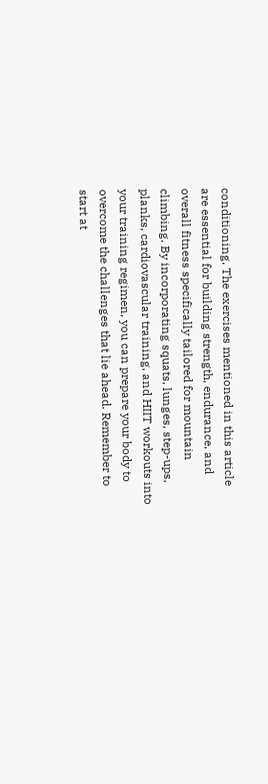conditioning. The exercises mentioned in this article are essential for building strength, endurance, and overall fitness specifically tailored for mountain climbing. By incorporating squats, lunges, step-ups, planks, cardiovascular training, and HIIT workouts into your training regimen, you can prepare your body to overcome the challenges that lie ahead. Remember to start at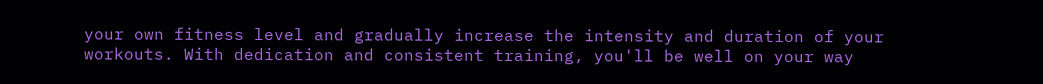your own fitness level and gradually increase the intensity and duration of your workouts. With dedication and consistent training, you'll be well on your way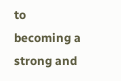to becoming a strong and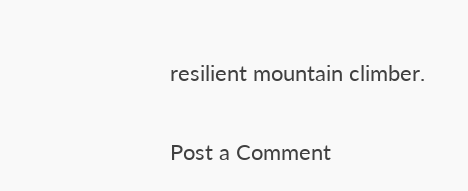resilient mountain climber.

Post a Comment